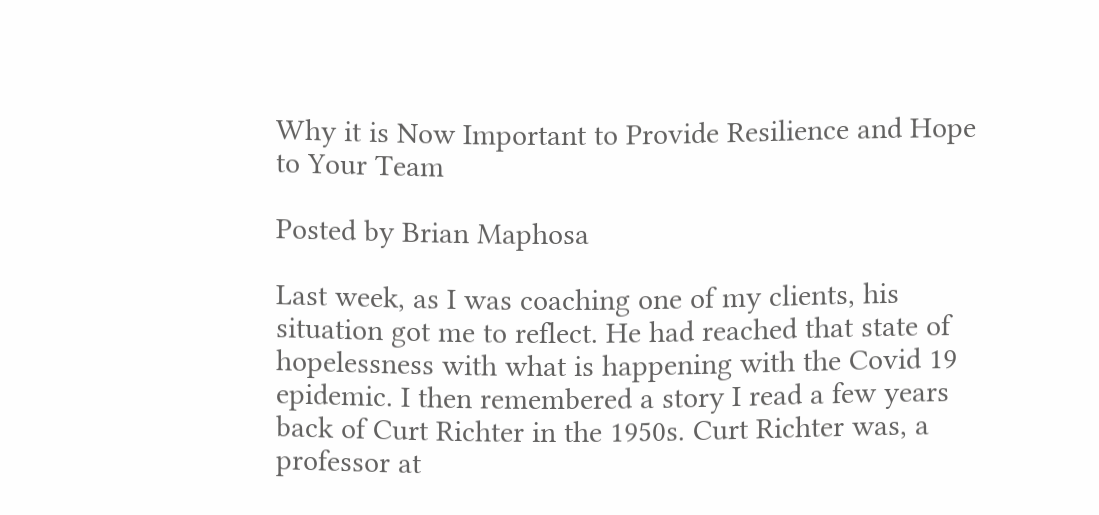Why it is Now Important to Provide Resilience and Hope to Your Team

Posted by Brian Maphosa

Last week, as I was coaching one of my clients, his situation got me to reflect. He had reached that state of hopelessness with what is happening with the Covid 19 epidemic. I then remembered a story I read a few years back of Curt Richter in the 1950s. Curt Richter was, a professor at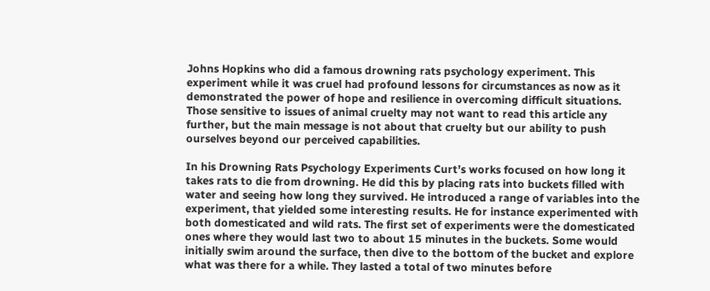Johns Hopkins who did a famous drowning rats psychology experiment. This experiment while it was cruel had profound lessons for circumstances as now as it demonstrated the power of hope and resilience in overcoming difficult situations. Those sensitive to issues of animal cruelty may not want to read this article any further, but the main message is not about that cruelty but our ability to push ourselves beyond our perceived capabilities.

In his Drowning Rats Psychology Experiments Curt’s works focused on how long it takes rats to die from drowning. He did this by placing rats into buckets filled with water and seeing how long they survived. He introduced a range of variables into the experiment, that yielded some interesting results. He for instance experimented with both domesticated and wild rats. The first set of experiments were the domesticated ones where they would last two to about 15 minutes in the buckets. Some would initially swim around the surface, then dive to the bottom of the bucket and explore what was there for a while. They lasted a total of two minutes before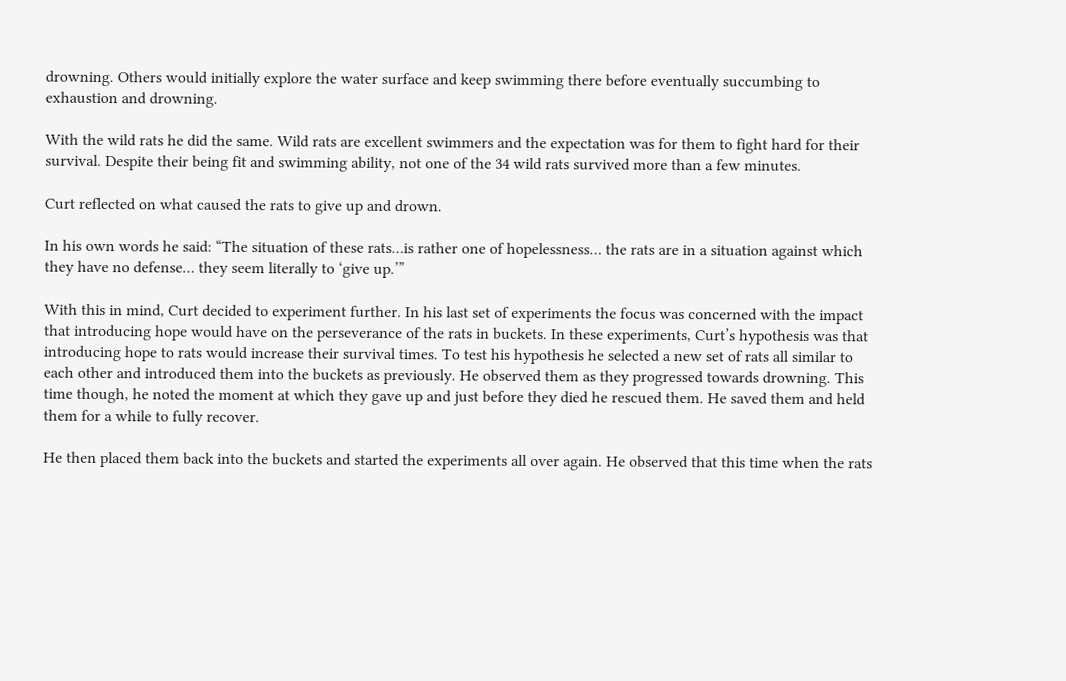drowning. Others would initially explore the water surface and keep swimming there before eventually succumbing to exhaustion and drowning.

With the wild rats he did the same. Wild rats are excellent swimmers and the expectation was for them to fight hard for their survival. Despite their being fit and swimming ability, not one of the 34 wild rats survived more than a few minutes.

Curt reflected on what caused the rats to give up and drown.

In his own words he said: “The situation of these rats…is rather one of hopelessness… the rats are in a situation against which they have no defense… they seem literally to ‘give up.’”

With this in mind, Curt decided to experiment further. In his last set of experiments the focus was concerned with the impact that introducing hope would have on the perseverance of the rats in buckets. In these experiments, Curt’s hypothesis was that introducing hope to rats would increase their survival times. To test his hypothesis he selected a new set of rats all similar to each other and introduced them into the buckets as previously. He observed them as they progressed towards drowning. This time though, he noted the moment at which they gave up and just before they died he rescued them. He saved them and held them for a while to fully recover.

He then placed them back into the buckets and started the experiments all over again. He observed that this time when the rats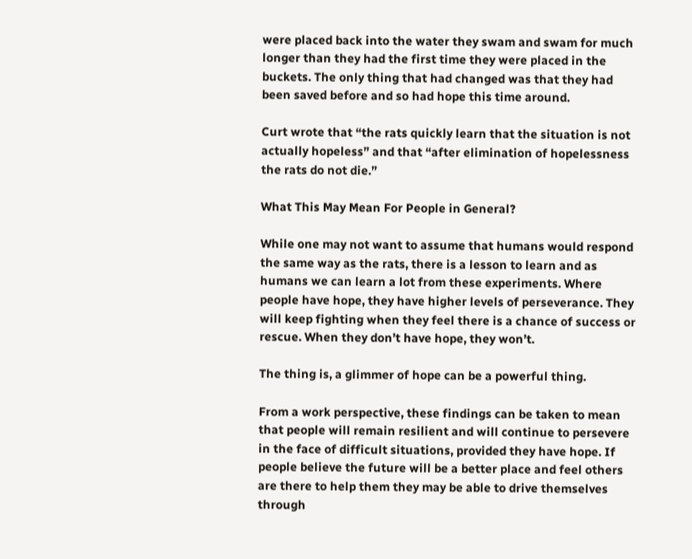were placed back into the water they swam and swam for much longer than they had the first time they were placed in the buckets. The only thing that had changed was that they had been saved before and so had hope this time around.

Curt wrote that “the rats quickly learn that the situation is not actually hopeless” and that “after elimination of hopelessness the rats do not die.”

What This May Mean For People in General?

While one may not want to assume that humans would respond the same way as the rats, there is a lesson to learn and as humans we can learn a lot from these experiments. Where people have hope, they have higher levels of perseverance. They will keep fighting when they feel there is a chance of success or rescue. When they don’t have hope, they won’t.

The thing is, a glimmer of hope can be a powerful thing.

From a work perspective, these findings can be taken to mean that people will remain resilient and will continue to persevere in the face of difficult situations, provided they have hope. If people believe the future will be a better place and feel others are there to help them they may be able to drive themselves through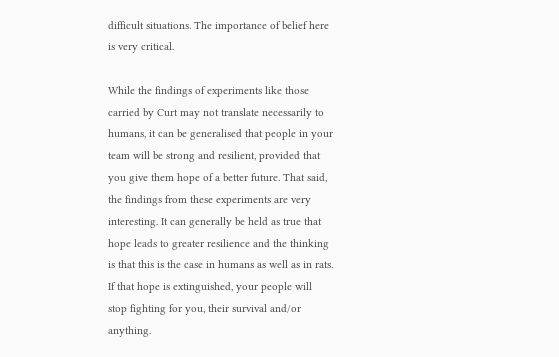difficult situations. The importance of belief here is very critical.

While the findings of experiments like those carried by Curt may not translate necessarily to humans, it can be generalised that people in your team will be strong and resilient, provided that you give them hope of a better future. That said, the findings from these experiments are very interesting. It can generally be held as true that hope leads to greater resilience and the thinking is that this is the case in humans as well as in rats. If that hope is extinguished, your people will stop fighting for you, their survival and/or anything.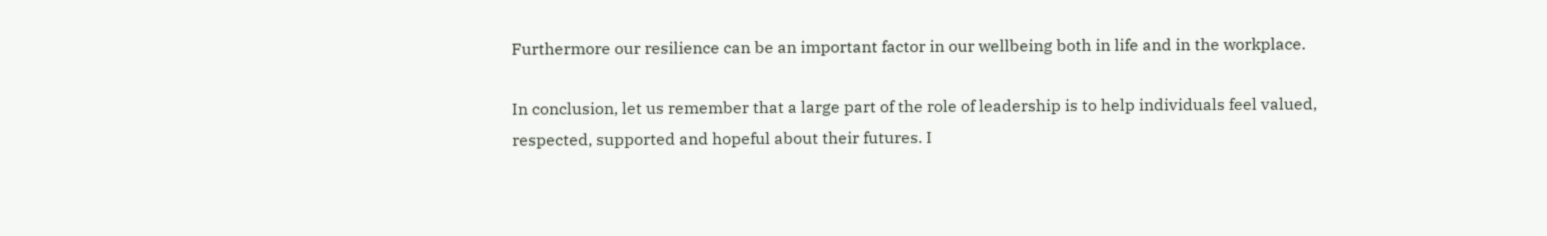Furthermore our resilience can be an important factor in our wellbeing both in life and in the workplace.

In conclusion, let us remember that a large part of the role of leadership is to help individuals feel valued, respected, supported and hopeful about their futures. I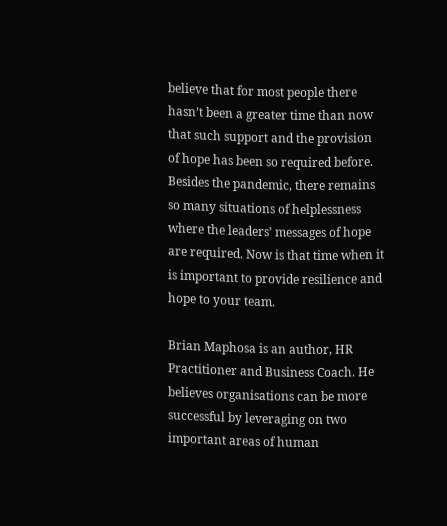believe that for most people there hasn’t been a greater time than now that such support and the provision of hope has been so required before. Besides the pandemic, there remains so many situations of helplessness where the leaders’ messages of hope are required. Now is that time when it is important to provide resilience and hope to your team.

Brian Maphosa is an author, HR Practitioner and Business Coach. He believes organisations can be more successful by leveraging on two important areas of human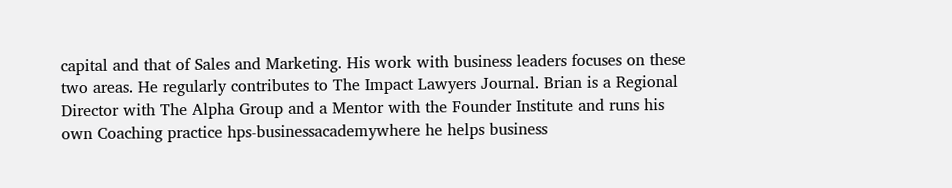capital and that of Sales and Marketing. His work with business leaders focuses on these two areas. He regularly contributes to The Impact Lawyers Journal. Brian is a Regional Director with The Alpha Group and a Mentor with the Founder Institute and runs his own Coaching practice hps-businessacademywhere he helps business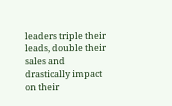leaders triple their leads, double their sales and drastically impact on their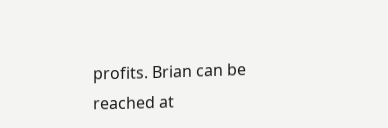profits. Brian can be reached at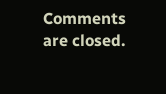Comments are closed.